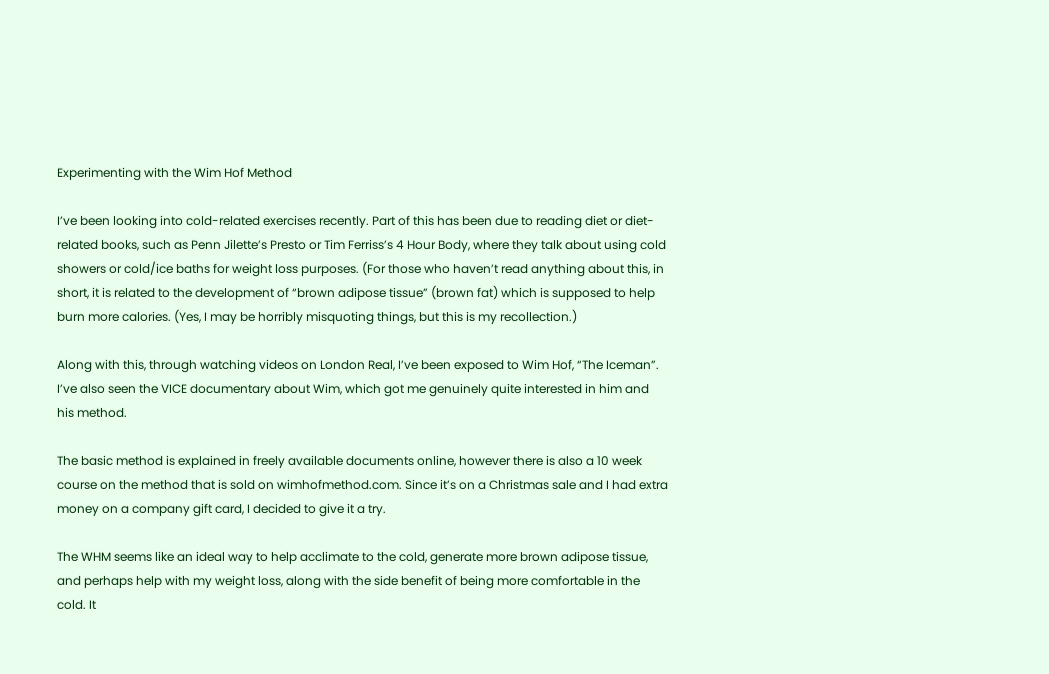Experimenting with the Wim Hof Method

I’ve been looking into cold-related exercises recently. Part of this has been due to reading diet or diet-related books, such as Penn Jilette’s Presto or Tim Ferriss’s 4 Hour Body, where they talk about using cold showers or cold/ice baths for weight loss purposes. (For those who haven’t read anything about this, in short, it is related to the development of “brown adipose tissue” (brown fat) which is supposed to help burn more calories. (Yes, I may be horribly misquoting things, but this is my recollection.)

Along with this, through watching videos on London Real, I’ve been exposed to Wim Hof, “The Iceman”. I’ve also seen the VICE documentary about Wim, which got me genuinely quite interested in him and his method.

The basic method is explained in freely available documents online, however there is also a 10 week course on the method that is sold on wimhofmethod.com. Since it’s on a Christmas sale and I had extra money on a company gift card, I decided to give it a try.

The WHM seems like an ideal way to help acclimate to the cold, generate more brown adipose tissue, and perhaps help with my weight loss, along with the side benefit of being more comfortable in the cold. It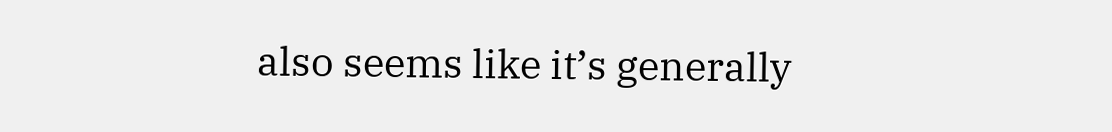also seems like it’s generally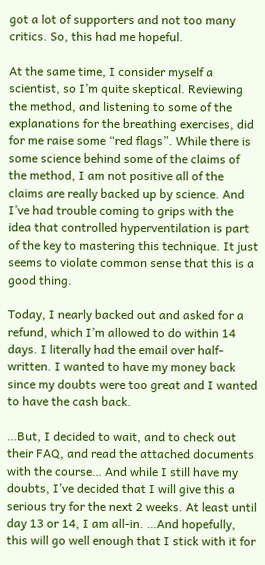got a lot of supporters and not too many critics. So, this had me hopeful.

At the same time, I consider myself a scientist, so I’m quite skeptical. Reviewing the method, and listening to some of the explanations for the breathing exercises, did for me raise some “red flags”. While there is some science behind some of the claims of the method, I am not positive all of the claims are really backed up by science. And I’ve had trouble coming to grips with the idea that controlled hyperventilation is part of the key to mastering this technique. It just seems to violate common sense that this is a good thing.

Today, I nearly backed out and asked for a refund, which I’m allowed to do within 14 days. I literally had the email over half-written. I wanted to have my money back since my doubts were too great and I wanted to have the cash back.

…But, I decided to wait, and to check out their FAQ, and read the attached documents with the course… And while I still have my doubts, I’ve decided that I will give this a serious try for the next 2 weeks. At least until day 13 or 14, I am all-in. …And hopefully, this will go well enough that I stick with it for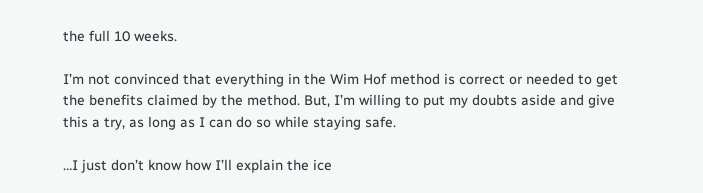the full 10 weeks.

I’m not convinced that everything in the Wim Hof method is correct or needed to get the benefits claimed by the method. But, I’m willing to put my doubts aside and give this a try, as long as I can do so while staying safe.

…I just don’t know how I’ll explain the ice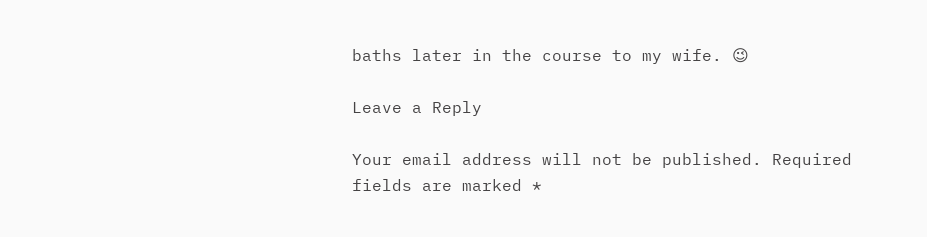baths later in the course to my wife. 😉

Leave a Reply

Your email address will not be published. Required fields are marked *